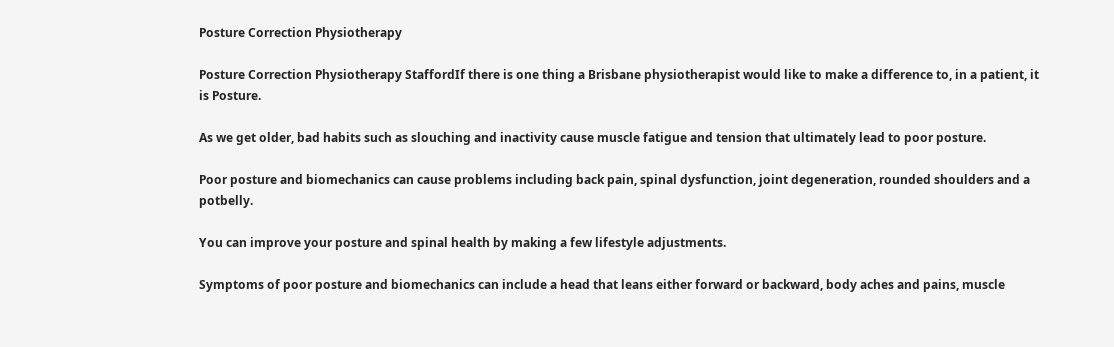Posture Correction Physiotherapy

Posture Correction Physiotherapy StaffordIf there is one thing a Brisbane physiotherapist would like to make a difference to, in a patient, it is Posture.

As we get older, bad habits such as slouching and inactivity cause muscle fatigue and tension that ultimately lead to poor posture.

Poor posture and biomechanics can cause problems including back pain, spinal dysfunction, joint degeneration, rounded shoulders and a potbelly.

You can improve your posture and spinal health by making a few lifestyle adjustments.

Symptoms of poor posture and biomechanics can include a head that leans either forward or backward, body aches and pains, muscle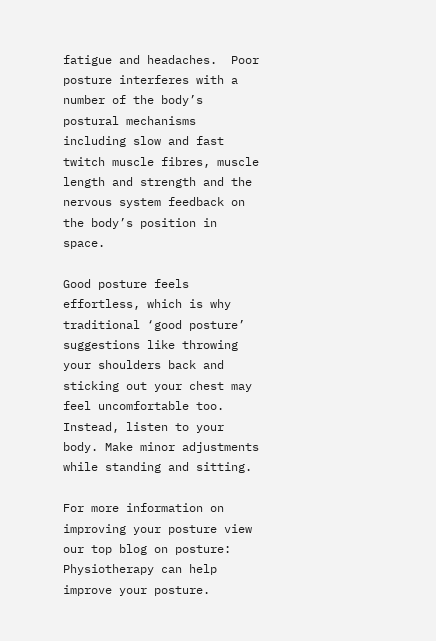fatigue and headaches.  Poor posture interferes with a number of the body’s postural mechanisms including slow and fast twitch muscle fibres, muscle length and strength and the nervous system feedback on the body’s position in space.

Good posture feels effortless, which is why traditional ‘good posture’ suggestions like throwing your shoulders back and sticking out your chest may feel uncomfortable too. Instead, listen to your body. Make minor adjustments while standing and sitting.

For more information on improving your posture view our top blog on posture: Physiotherapy can help improve your posture.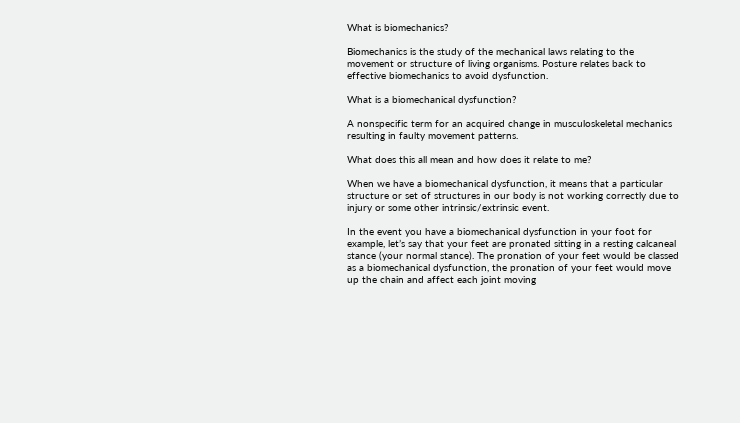What is biomechanics?

Biomechanics is the study of the mechanical laws relating to the movement or structure of living organisms. Posture relates back to effective biomechanics to avoid dysfunction.

What is a biomechanical dysfunction?

A nonspecific term for an acquired change in musculoskeletal mechanics resulting in faulty movement patterns.

What does this all mean and how does it relate to me?

When we have a biomechanical dysfunction, it means that a particular structure or set of structures in our body is not working correctly due to injury or some other intrinsic/extrinsic event.

In the event you have a biomechanical dysfunction in your foot for example, let’s say that your feet are pronated sitting in a resting calcaneal stance (your normal stance). The pronation of your feet would be classed as a biomechanical dysfunction, the pronation of your feet would move up the chain and affect each joint moving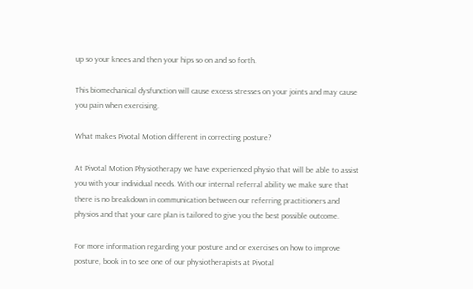up so your knees and then your hips so on and so forth.

This biomechanical dysfunction will cause excess stresses on your joints and may cause you pain when exercising.

What makes Pivotal Motion different in correcting posture?

At Pivotal Motion Physiotherapy we have experienced physio that will be able to assist you with your individual needs. With our internal referral ability we make sure that there is no breakdown in communication between our referring practitioners and physios and that your care plan is tailored to give you the best possible outcome.

For more information regarding your posture and or exercises on how to improve posture, book in to see one of our physiotherapists at Pivotal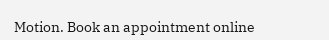Motion. Book an appointment online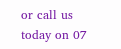or call us today on 07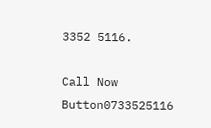3352 5116.

Call Now Button0733525116